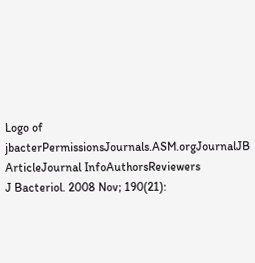Logo of jbacterPermissionsJournals.ASM.orgJournalJB ArticleJournal InfoAuthorsReviewers
J Bacteriol. 2008 Nov; 190(21):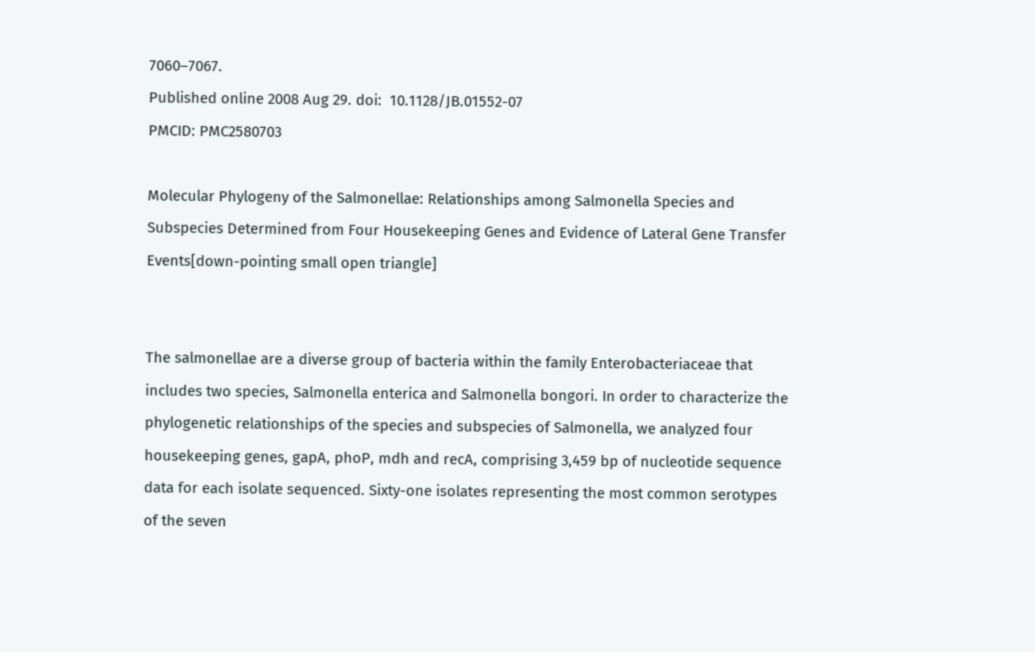7060–7067.
Published online 2008 Aug 29. doi:  10.1128/JB.01552-07
PMCID: PMC2580703

Molecular Phylogeny of the Salmonellae: Relationships among Salmonella Species and Subspecies Determined from Four Housekeeping Genes and Evidence of Lateral Gene Transfer Events[down-pointing small open triangle]


The salmonellae are a diverse group of bacteria within the family Enterobacteriaceae that includes two species, Salmonella enterica and Salmonella bongori. In order to characterize the phylogenetic relationships of the species and subspecies of Salmonella, we analyzed four housekeeping genes, gapA, phoP, mdh and recA, comprising 3,459 bp of nucleotide sequence data for each isolate sequenced. Sixty-one isolates representing the most common serotypes of the seven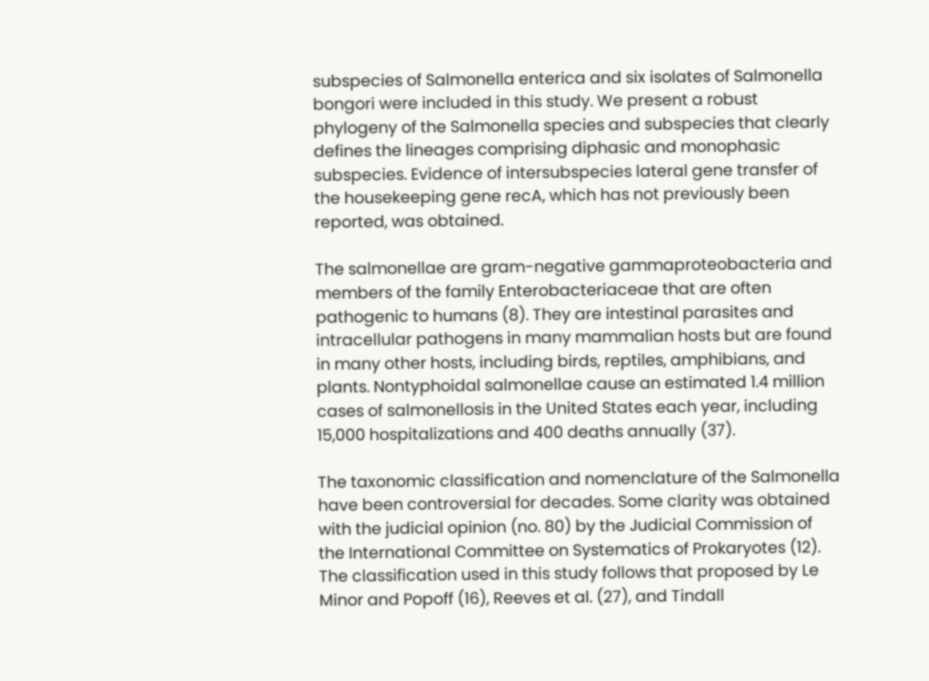subspecies of Salmonella enterica and six isolates of Salmonella bongori were included in this study. We present a robust phylogeny of the Salmonella species and subspecies that clearly defines the lineages comprising diphasic and monophasic subspecies. Evidence of intersubspecies lateral gene transfer of the housekeeping gene recA, which has not previously been reported, was obtained.

The salmonellae are gram-negative gammaproteobacteria and members of the family Enterobacteriaceae that are often pathogenic to humans (8). They are intestinal parasites and intracellular pathogens in many mammalian hosts but are found in many other hosts, including birds, reptiles, amphibians, and plants. Nontyphoidal salmonellae cause an estimated 1.4 million cases of salmonellosis in the United States each year, including 15,000 hospitalizations and 400 deaths annually (37).

The taxonomic classification and nomenclature of the Salmonella have been controversial for decades. Some clarity was obtained with the judicial opinion (no. 80) by the Judicial Commission of the International Committee on Systematics of Prokaryotes (12). The classification used in this study follows that proposed by Le Minor and Popoff (16), Reeves et al. (27), and Tindall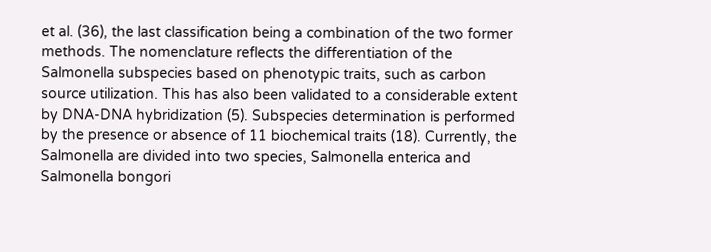et al. (36), the last classification being a combination of the two former methods. The nomenclature reflects the differentiation of the Salmonella subspecies based on phenotypic traits, such as carbon source utilization. This has also been validated to a considerable extent by DNA-DNA hybridization (5). Subspecies determination is performed by the presence or absence of 11 biochemical traits (18). Currently, the Salmonella are divided into two species, Salmonella enterica and Salmonella bongori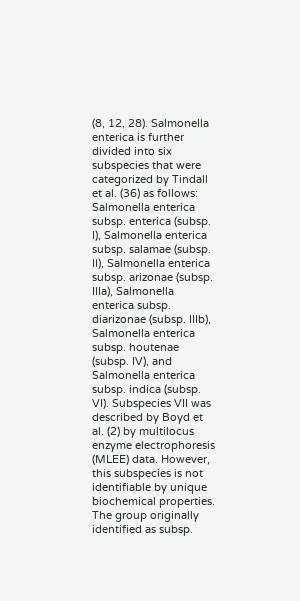(8, 12, 28). Salmonella enterica is further divided into six subspecies that were categorized by Tindall et al. (36) as follows: Salmonella enterica subsp. enterica (subsp. I), Salmonella enterica subsp. salamae (subsp. II), Salmonella enterica subsp. arizonae (subsp. IIIa), Salmonella enterica subsp. diarizonae (subsp. IIIb), Salmonella enterica subsp. houtenae (subsp. IV), and Salmonella enterica subsp. indica (subsp. VI). Subspecies VII was described by Boyd et al. (2) by multilocus enzyme electrophoresis (MLEE) data. However, this subspecies is not identifiable by unique biochemical properties. The group originally identified as subsp.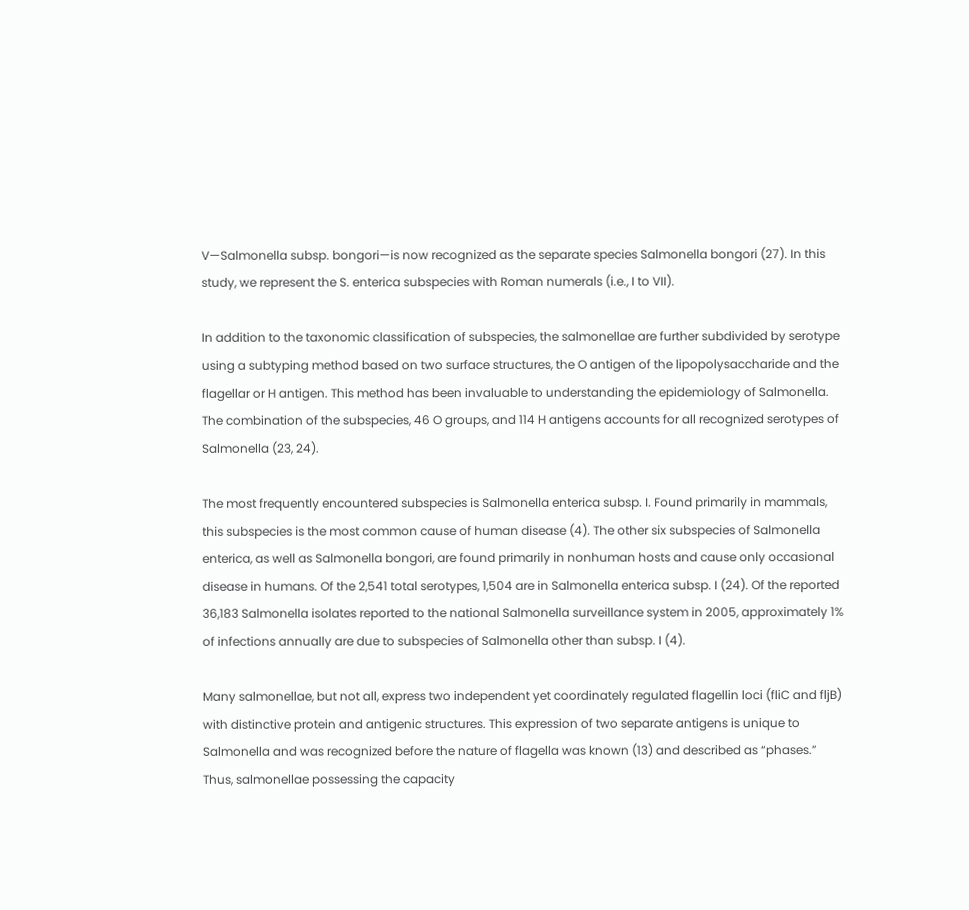V—Salmonella subsp. bongori—is now recognized as the separate species Salmonella bongori (27). In this study, we represent the S. enterica subspecies with Roman numerals (i.e., I to VII).

In addition to the taxonomic classification of subspecies, the salmonellae are further subdivided by serotype using a subtyping method based on two surface structures, the O antigen of the lipopolysaccharide and the flagellar or H antigen. This method has been invaluable to understanding the epidemiology of Salmonella. The combination of the subspecies, 46 O groups, and 114 H antigens accounts for all recognized serotypes of Salmonella (23, 24).

The most frequently encountered subspecies is Salmonella enterica subsp. I. Found primarily in mammals, this subspecies is the most common cause of human disease (4). The other six subspecies of Salmonella enterica, as well as Salmonella bongori, are found primarily in nonhuman hosts and cause only occasional disease in humans. Of the 2,541 total serotypes, 1,504 are in Salmonella enterica subsp. I (24). Of the reported 36,183 Salmonella isolates reported to the national Salmonella surveillance system in 2005, approximately 1% of infections annually are due to subspecies of Salmonella other than subsp. I (4).

Many salmonellae, but not all, express two independent yet coordinately regulated flagellin loci (fliC and fljB) with distinctive protein and antigenic structures. This expression of two separate antigens is unique to Salmonella and was recognized before the nature of flagella was known (13) and described as “phases.” Thus, salmonellae possessing the capacity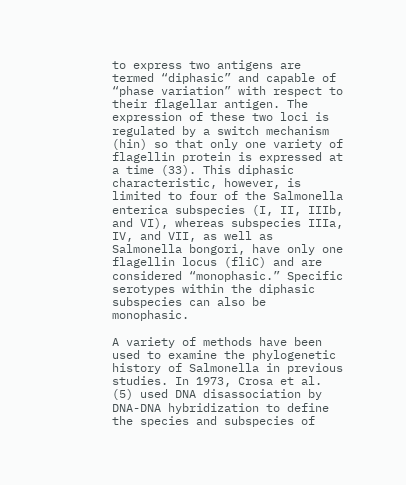to express two antigens are termed “diphasic” and capable of “phase variation” with respect to their flagellar antigen. The expression of these two loci is regulated by a switch mechanism (hin) so that only one variety of flagellin protein is expressed at a time (33). This diphasic characteristic, however, is limited to four of the Salmonella enterica subspecies (I, II, IIIb, and VI), whereas subspecies IIIa, IV, and VII, as well as Salmonella bongori, have only one flagellin locus (fliC) and are considered “monophasic.” Specific serotypes within the diphasic subspecies can also be monophasic.

A variety of methods have been used to examine the phylogenetic history of Salmonella in previous studies. In 1973, Crosa et al. (5) used DNA disassociation by DNA-DNA hybridization to define the species and subspecies of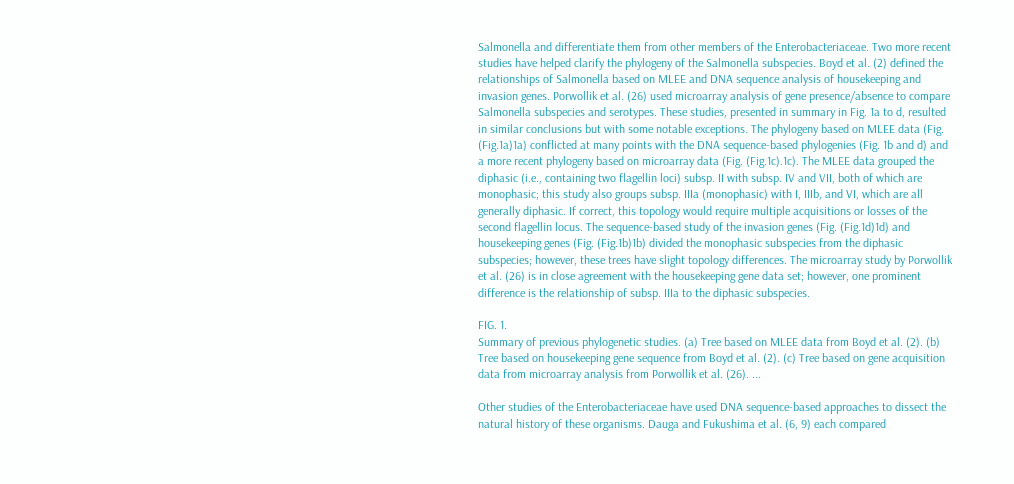Salmonella and differentiate them from other members of the Enterobacteriaceae. Two more recent studies have helped clarify the phylogeny of the Salmonella subspecies. Boyd et al. (2) defined the relationships of Salmonella based on MLEE and DNA sequence analysis of housekeeping and invasion genes. Porwollik et al. (26) used microarray analysis of gene presence/absence to compare Salmonella subspecies and serotypes. These studies, presented in summary in Fig. 1a to d, resulted in similar conclusions but with some notable exceptions. The phylogeny based on MLEE data (Fig. (Fig.1a)1a) conflicted at many points with the DNA sequence-based phylogenies (Fig. 1b and d) and a more recent phylogeny based on microarray data (Fig. (Fig.1c).1c). The MLEE data grouped the diphasic (i.e., containing two flagellin loci) subsp. II with subsp. IV and VII, both of which are monophasic; this study also groups subsp. IIIa (monophasic) with I, IIIb, and VI, which are all generally diphasic. If correct, this topology would require multiple acquisitions or losses of the second flagellin locus. The sequence-based study of the invasion genes (Fig. (Fig.1d)1d) and housekeeping genes (Fig. (Fig.1b)1b) divided the monophasic subspecies from the diphasic subspecies; however, these trees have slight topology differences. The microarray study by Porwollik et al. (26) is in close agreement with the housekeeping gene data set; however, one prominent difference is the relationship of subsp. IIIa to the diphasic subspecies.

FIG. 1.
Summary of previous phylogenetic studies. (a) Tree based on MLEE data from Boyd et al. (2). (b) Tree based on housekeeping gene sequence from Boyd et al. (2). (c) Tree based on gene acquisition data from microarray analysis from Porwollik et al. (26). ...

Other studies of the Enterobacteriaceae have used DNA sequence-based approaches to dissect the natural history of these organisms. Dauga and Fukushima et al. (6, 9) each compared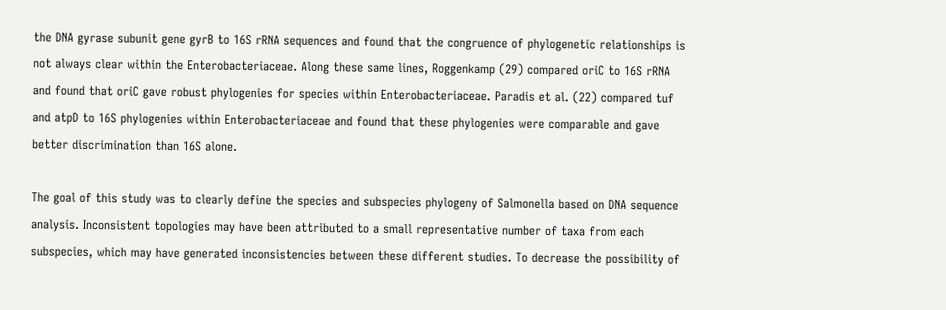the DNA gyrase subunit gene gyrB to 16S rRNA sequences and found that the congruence of phylogenetic relationships is not always clear within the Enterobacteriaceae. Along these same lines, Roggenkamp (29) compared oriC to 16S rRNA and found that oriC gave robust phylogenies for species within Enterobacteriaceae. Paradis et al. (22) compared tuf and atpD to 16S phylogenies within Enterobacteriaceae and found that these phylogenies were comparable and gave better discrimination than 16S alone.

The goal of this study was to clearly define the species and subspecies phylogeny of Salmonella based on DNA sequence analysis. Inconsistent topologies may have been attributed to a small representative number of taxa from each subspecies, which may have generated inconsistencies between these different studies. To decrease the possibility of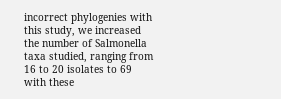incorrect phylogenies with this study, we increased the number of Salmonella taxa studied, ranging from 16 to 20 isolates to 69 with these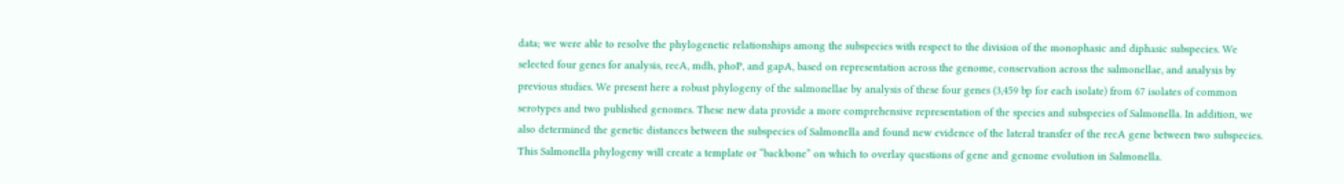data; we were able to resolve the phylogenetic relationships among the subspecies with respect to the division of the monophasic and diphasic subspecies. We selected four genes for analysis, recA, mdh, phoP, and gapA, based on representation across the genome, conservation across the salmonellae, and analysis by previous studies. We present here a robust phylogeny of the salmonellae by analysis of these four genes (3,459 bp for each isolate) from 67 isolates of common serotypes and two published genomes. These new data provide a more comprehensive representation of the species and subspecies of Salmonella. In addition, we also determined the genetic distances between the subspecies of Salmonella and found new evidence of the lateral transfer of the recA gene between two subspecies. This Salmonella phylogeny will create a template or “backbone” on which to overlay questions of gene and genome evolution in Salmonella.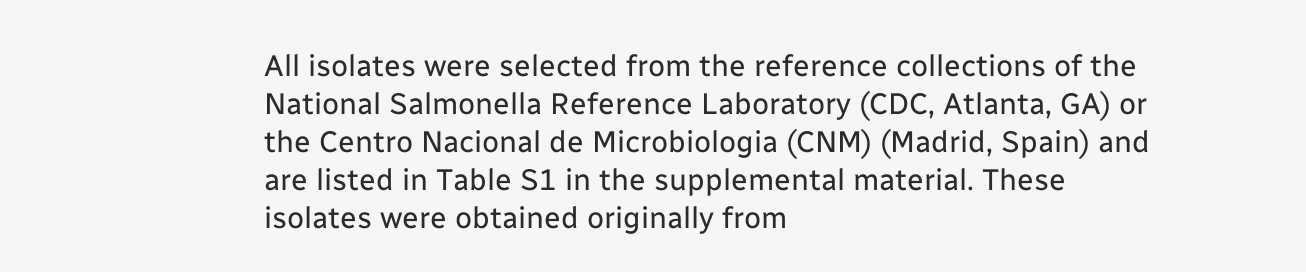All isolates were selected from the reference collections of the National Salmonella Reference Laboratory (CDC, Atlanta, GA) or the Centro Nacional de Microbiologia (CNM) (Madrid, Spain) and are listed in Table S1 in the supplemental material. These isolates were obtained originally from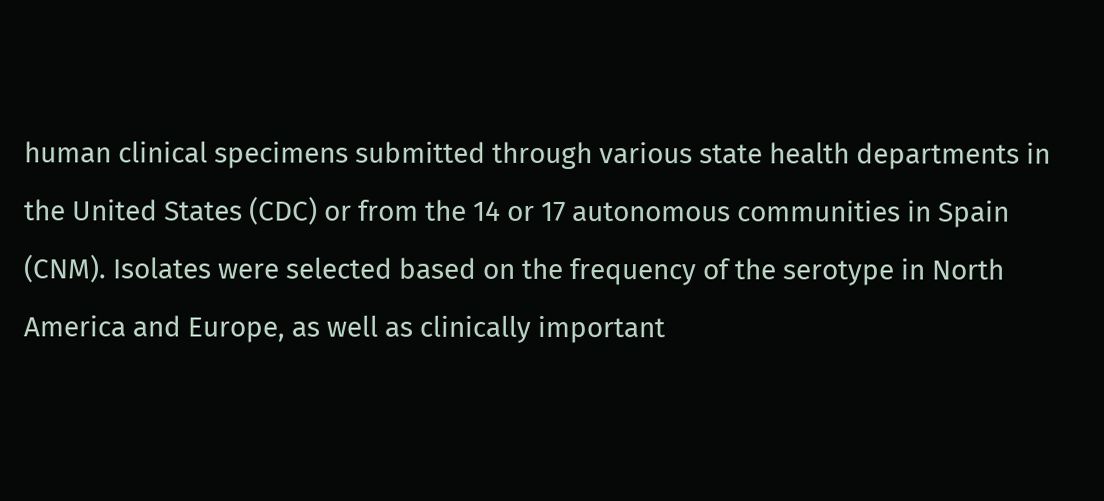human clinical specimens submitted through various state health departments in the United States (CDC) or from the 14 or 17 autonomous communities in Spain (CNM). Isolates were selected based on the frequency of the serotype in North America and Europe, as well as clinically important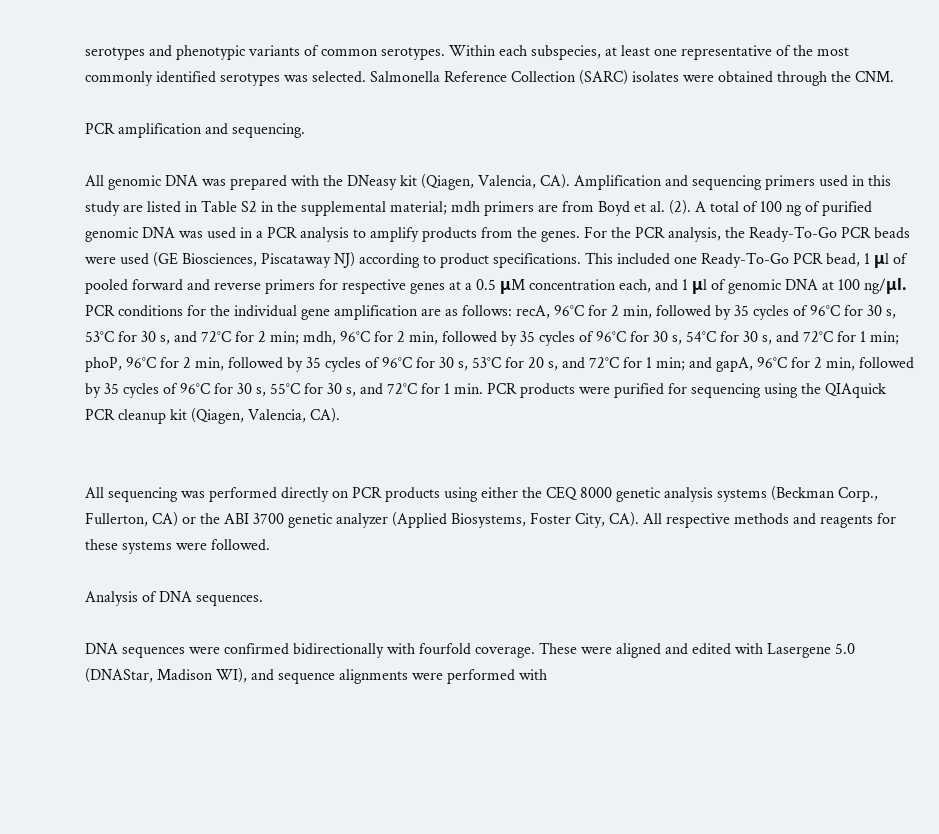serotypes and phenotypic variants of common serotypes. Within each subspecies, at least one representative of the most commonly identified serotypes was selected. Salmonella Reference Collection (SARC) isolates were obtained through the CNM.

PCR amplification and sequencing.

All genomic DNA was prepared with the DNeasy kit (Qiagen, Valencia, CA). Amplification and sequencing primers used in this study are listed in Table S2 in the supplemental material; mdh primers are from Boyd et al. (2). A total of 100 ng of purified genomic DNA was used in a PCR analysis to amplify products from the genes. For the PCR analysis, the Ready-To-Go PCR beads were used (GE Biosciences, Piscataway NJ) according to product specifications. This included one Ready-To-Go PCR bead, 1 μl of pooled forward and reverse primers for respective genes at a 0.5 μM concentration each, and 1 μl of genomic DNA at 100 ng/μl. PCR conditions for the individual gene amplification are as follows: recA, 96°C for 2 min, followed by 35 cycles of 96°C for 30 s, 53°C for 30 s, and 72°C for 2 min; mdh, 96°C for 2 min, followed by 35 cycles of 96°C for 30 s, 54°C for 30 s, and 72°C for 1 min; phoP, 96°C for 2 min, followed by 35 cycles of 96°C for 30 s, 53°C for 20 s, and 72°C for 1 min; and gapA, 96°C for 2 min, followed by 35 cycles of 96°C for 30 s, 55°C for 30 s, and 72°C for 1 min. PCR products were purified for sequencing using the QIAquick PCR cleanup kit (Qiagen, Valencia, CA).


All sequencing was performed directly on PCR products using either the CEQ 8000 genetic analysis systems (Beckman Corp., Fullerton, CA) or the ABI 3700 genetic analyzer (Applied Biosystems, Foster City, CA). All respective methods and reagents for these systems were followed.

Analysis of DNA sequences.

DNA sequences were confirmed bidirectionally with fourfold coverage. These were aligned and edited with Lasergene 5.0 (DNAStar, Madison WI), and sequence alignments were performed with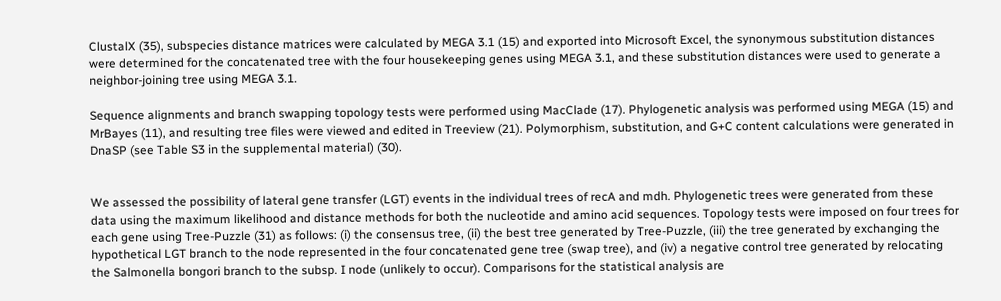ClustalX (35), subspecies distance matrices were calculated by MEGA 3.1 (15) and exported into Microsoft Excel, the synonymous substitution distances were determined for the concatenated tree with the four housekeeping genes using MEGA 3.1, and these substitution distances were used to generate a neighbor-joining tree using MEGA 3.1.

Sequence alignments and branch swapping topology tests were performed using MacClade (17). Phylogenetic analysis was performed using MEGA (15) and MrBayes (11), and resulting tree files were viewed and edited in Treeview (21). Polymorphism, substitution, and G+C content calculations were generated in DnaSP (see Table S3 in the supplemental material) (30).


We assessed the possibility of lateral gene transfer (LGT) events in the individual trees of recA and mdh. Phylogenetic trees were generated from these data using the maximum likelihood and distance methods for both the nucleotide and amino acid sequences. Topology tests were imposed on four trees for each gene using Tree-Puzzle (31) as follows: (i) the consensus tree, (ii) the best tree generated by Tree-Puzzle, (iii) the tree generated by exchanging the hypothetical LGT branch to the node represented in the four concatenated gene tree (swap tree), and (iv) a negative control tree generated by relocating the Salmonella bongori branch to the subsp. I node (unlikely to occur). Comparisons for the statistical analysis are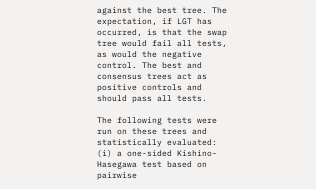against the best tree. The expectation, if LGT has occurred, is that the swap tree would fail all tests, as would the negative control. The best and consensus trees act as positive controls and should pass all tests.

The following tests were run on these trees and statistically evaluated: (i) a one-sided Kishino-Hasegawa test based on pairwise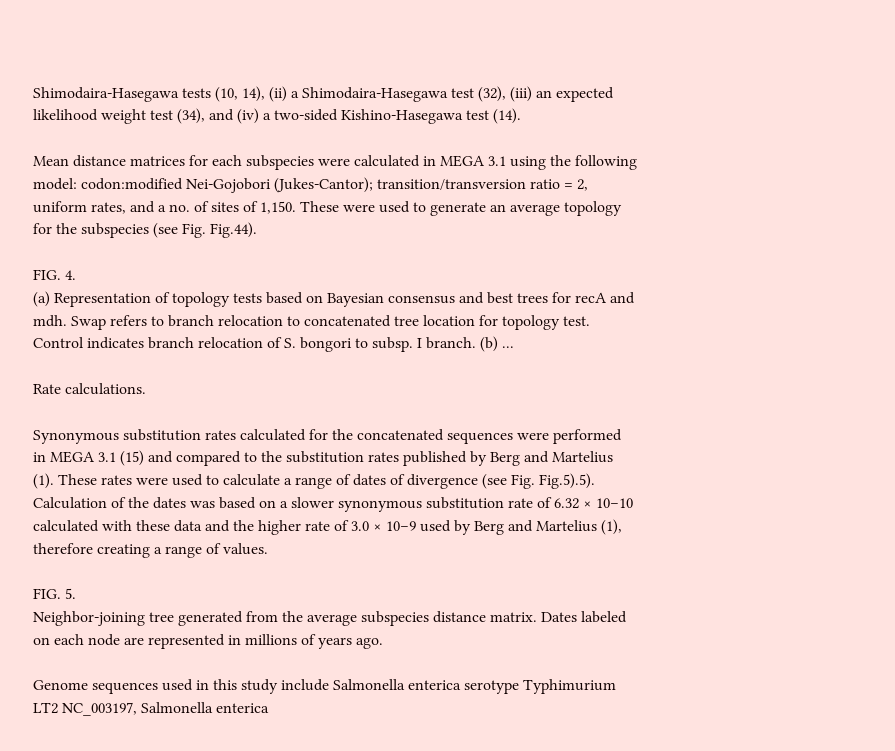Shimodaira-Hasegawa tests (10, 14), (ii) a Shimodaira-Hasegawa test (32), (iii) an expected likelihood weight test (34), and (iv) a two-sided Kishino-Hasegawa test (14).

Mean distance matrices for each subspecies were calculated in MEGA 3.1 using the following model: codon:modified Nei-Gojobori (Jukes-Cantor); transition/transversion ratio = 2, uniform rates, and a no. of sites of 1,150. These were used to generate an average topology for the subspecies (see Fig. Fig.44).

FIG. 4.
(a) Representation of topology tests based on Bayesian consensus and best trees for recA and mdh. Swap refers to branch relocation to concatenated tree location for topology test. Control indicates branch relocation of S. bongori to subsp. I branch. (b) ...

Rate calculations.

Synonymous substitution rates calculated for the concatenated sequences were performed in MEGA 3.1 (15) and compared to the substitution rates published by Berg and Martelius (1). These rates were used to calculate a range of dates of divergence (see Fig. Fig.5).5). Calculation of the dates was based on a slower synonymous substitution rate of 6.32 × 10−10 calculated with these data and the higher rate of 3.0 × 10−9 used by Berg and Martelius (1), therefore creating a range of values.

FIG. 5.
Neighbor-joining tree generated from the average subspecies distance matrix. Dates labeled on each node are represented in millions of years ago.

Genome sequences used in this study include Salmonella enterica serotype Typhimurium LT2 NC_003197, Salmonella enterica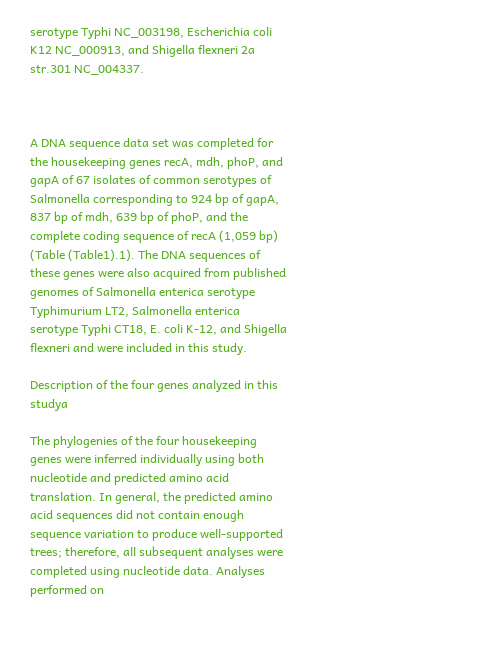serotype Typhi NC_003198, Escherichia coli K12 NC_000913, and Shigella flexneri 2a str.301 NC_004337.



A DNA sequence data set was completed for the housekeeping genes recA, mdh, phoP, and gapA of 67 isolates of common serotypes of Salmonella corresponding to 924 bp of gapA, 837 bp of mdh, 639 bp of phoP, and the complete coding sequence of recA (1,059 bp) (Table (Table1).1). The DNA sequences of these genes were also acquired from published genomes of Salmonella enterica serotype Typhimurium LT2, Salmonella enterica serotype Typhi CT18, E. coli K-12, and Shigella flexneri and were included in this study.

Description of the four genes analyzed in this studya

The phylogenies of the four housekeeping genes were inferred individually using both nucleotide and predicted amino acid translation. In general, the predicted amino acid sequences did not contain enough sequence variation to produce well-supported trees; therefore, all subsequent analyses were completed using nucleotide data. Analyses performed on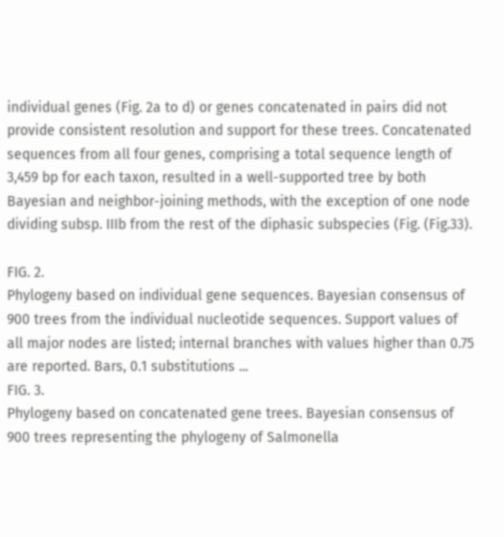individual genes (Fig. 2a to d) or genes concatenated in pairs did not provide consistent resolution and support for these trees. Concatenated sequences from all four genes, comprising a total sequence length of 3,459 bp for each taxon, resulted in a well-supported tree by both Bayesian and neighbor-joining methods, with the exception of one node dividing subsp. IIIb from the rest of the diphasic subspecies (Fig. (Fig.33).

FIG. 2.
Phylogeny based on individual gene sequences. Bayesian consensus of 900 trees from the individual nucleotide sequences. Support values of all major nodes are listed; internal branches with values higher than 0.75 are reported. Bars, 0.1 substitutions ...
FIG. 3.
Phylogeny based on concatenated gene trees. Bayesian consensus of 900 trees representing the phylogeny of Salmonella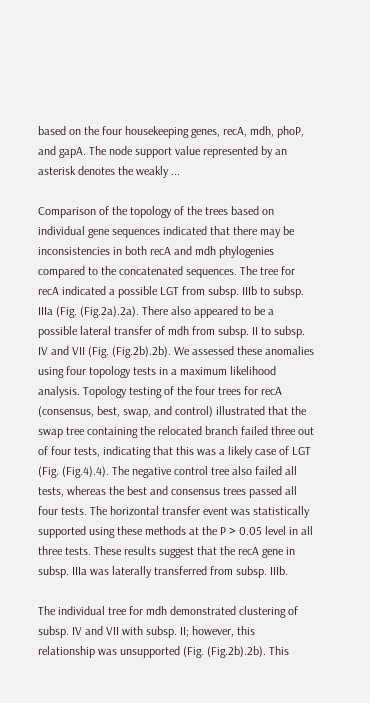based on the four housekeeping genes, recA, mdh, phoP, and gapA. The node support value represented by an asterisk denotes the weakly ...

Comparison of the topology of the trees based on individual gene sequences indicated that there may be inconsistencies in both recA and mdh phylogenies compared to the concatenated sequences. The tree for recA indicated a possible LGT from subsp. IIIb to subsp. IIIa (Fig. (Fig.2a).2a). There also appeared to be a possible lateral transfer of mdh from subsp. II to subsp. IV and VII (Fig. (Fig.2b).2b). We assessed these anomalies using four topology tests in a maximum likelihood analysis. Topology testing of the four trees for recA (consensus, best, swap, and control) illustrated that the swap tree containing the relocated branch failed three out of four tests, indicating that this was a likely case of LGT (Fig. (Fig.4).4). The negative control tree also failed all tests, whereas the best and consensus trees passed all four tests. The horizontal transfer event was statistically supported using these methods at the P > 0.05 level in all three tests. These results suggest that the recA gene in subsp. IIIa was laterally transferred from subsp. IIIb.

The individual tree for mdh demonstrated clustering of subsp. IV and VII with subsp. II; however, this relationship was unsupported (Fig. (Fig.2b).2b). This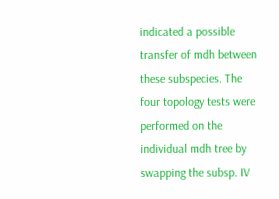indicated a possible transfer of mdh between these subspecies. The four topology tests were performed on the individual mdh tree by swapping the subsp. IV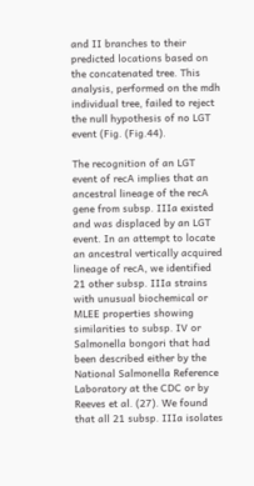and II branches to their predicted locations based on the concatenated tree. This analysis, performed on the mdh individual tree, failed to reject the null hypothesis of no LGT event (Fig. (Fig.44).

The recognition of an LGT event of recA implies that an ancestral lineage of the recA gene from subsp. IIIa existed and was displaced by an LGT event. In an attempt to locate an ancestral vertically acquired lineage of recA, we identified 21 other subsp. IIIa strains with unusual biochemical or MLEE properties showing similarities to subsp. IV or Salmonella bongori that had been described either by the National Salmonella Reference Laboratory at the CDC or by Reeves et al. (27). We found that all 21 subsp. IIIa isolates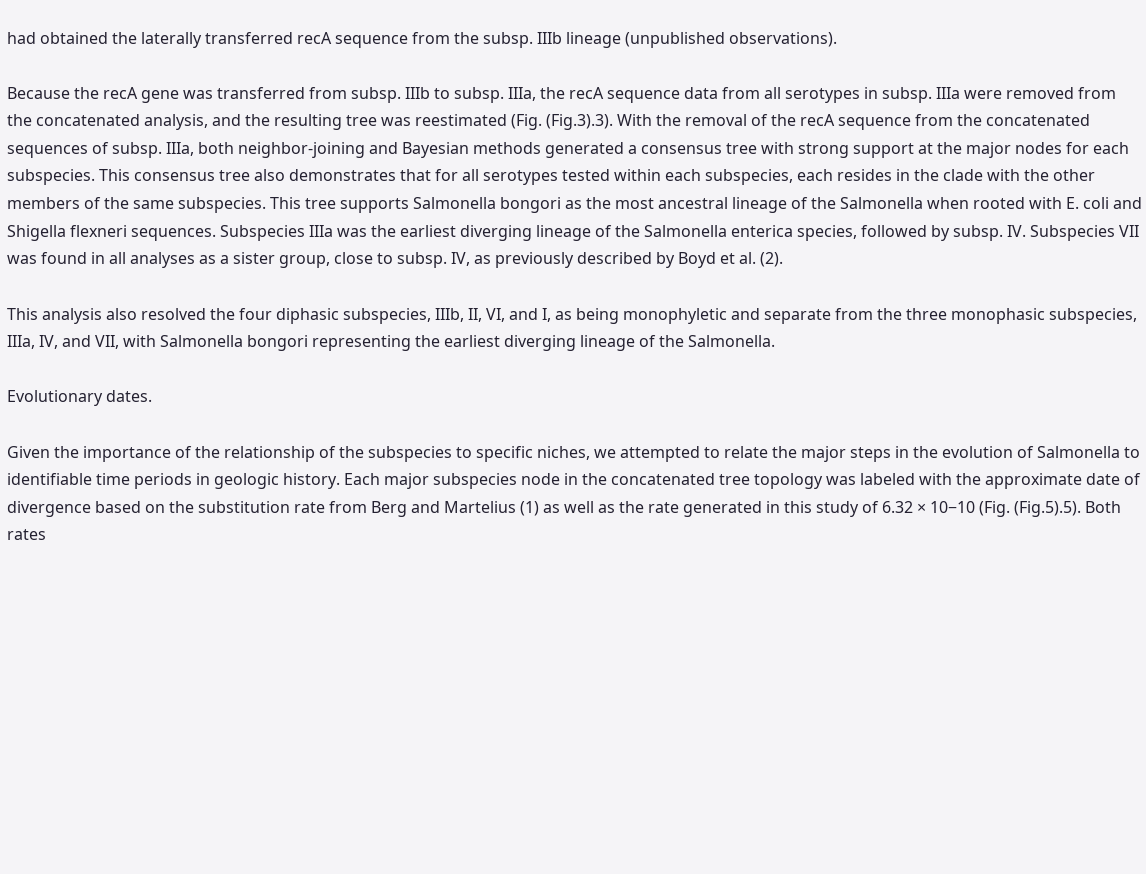had obtained the laterally transferred recA sequence from the subsp. IIIb lineage (unpublished observations).

Because the recA gene was transferred from subsp. IIIb to subsp. IIIa, the recA sequence data from all serotypes in subsp. IIIa were removed from the concatenated analysis, and the resulting tree was reestimated (Fig. (Fig.3).3). With the removal of the recA sequence from the concatenated sequences of subsp. IIIa, both neighbor-joining and Bayesian methods generated a consensus tree with strong support at the major nodes for each subspecies. This consensus tree also demonstrates that for all serotypes tested within each subspecies, each resides in the clade with the other members of the same subspecies. This tree supports Salmonella bongori as the most ancestral lineage of the Salmonella when rooted with E. coli and Shigella flexneri sequences. Subspecies IIIa was the earliest diverging lineage of the Salmonella enterica species, followed by subsp. IV. Subspecies VII was found in all analyses as a sister group, close to subsp. IV, as previously described by Boyd et al. (2).

This analysis also resolved the four diphasic subspecies, IIIb, II, VI, and I, as being monophyletic and separate from the three monophasic subspecies, IIIa, IV, and VII, with Salmonella bongori representing the earliest diverging lineage of the Salmonella.

Evolutionary dates.

Given the importance of the relationship of the subspecies to specific niches, we attempted to relate the major steps in the evolution of Salmonella to identifiable time periods in geologic history. Each major subspecies node in the concatenated tree topology was labeled with the approximate date of divergence based on the substitution rate from Berg and Martelius (1) as well as the rate generated in this study of 6.32 × 10−10 (Fig. (Fig.5).5). Both rates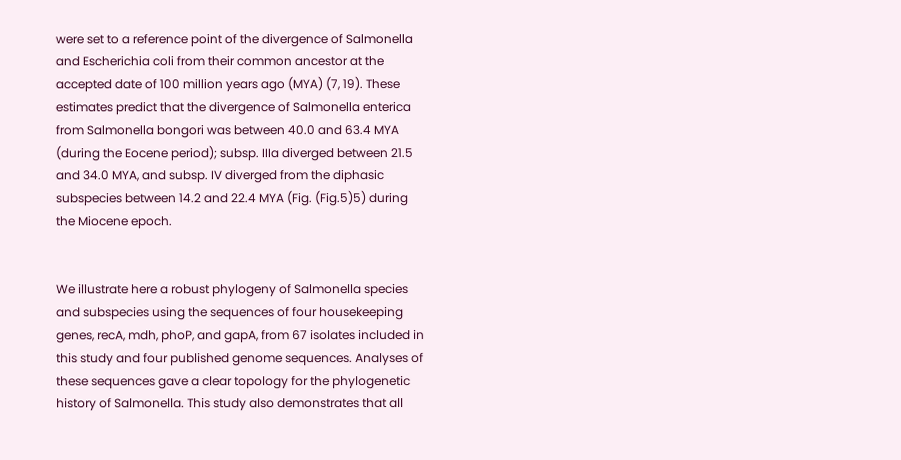were set to a reference point of the divergence of Salmonella and Escherichia coli from their common ancestor at the accepted date of 100 million years ago (MYA) (7, 19). These estimates predict that the divergence of Salmonella enterica from Salmonella bongori was between 40.0 and 63.4 MYA (during the Eocene period); subsp. IIIa diverged between 21.5 and 34.0 MYA, and subsp. IV diverged from the diphasic subspecies between 14.2 and 22.4 MYA (Fig. (Fig.5)5) during the Miocene epoch.


We illustrate here a robust phylogeny of Salmonella species and subspecies using the sequences of four housekeeping genes, recA, mdh, phoP, and gapA, from 67 isolates included in this study and four published genome sequences. Analyses of these sequences gave a clear topology for the phylogenetic history of Salmonella. This study also demonstrates that all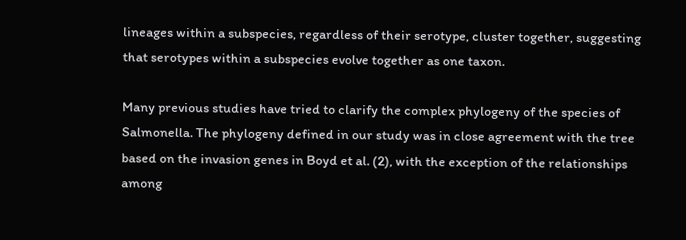lineages within a subspecies, regardless of their serotype, cluster together, suggesting that serotypes within a subspecies evolve together as one taxon.

Many previous studies have tried to clarify the complex phylogeny of the species of Salmonella. The phylogeny defined in our study was in close agreement with the tree based on the invasion genes in Boyd et al. (2), with the exception of the relationships among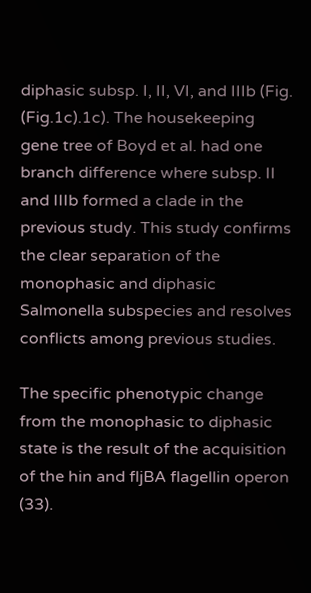diphasic subsp. I, II, VI, and IIIb (Fig. (Fig.1c).1c). The housekeeping gene tree of Boyd et al. had one branch difference where subsp. II and IIIb formed a clade in the previous study. This study confirms the clear separation of the monophasic and diphasic Salmonella subspecies and resolves conflicts among previous studies.

The specific phenotypic change from the monophasic to diphasic state is the result of the acquisition of the hin and fljBA flagellin operon (33).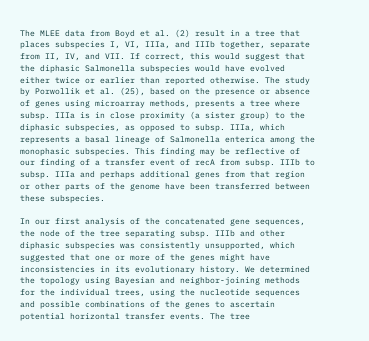The MLEE data from Boyd et al. (2) result in a tree that places subspecies I, VI, IIIa, and IIIb together, separate from II, IV, and VII. If correct, this would suggest that the diphasic Salmonella subspecies would have evolved either twice or earlier than reported otherwise. The study by Porwollik et al. (25), based on the presence or absence of genes using microarray methods, presents a tree where subsp. IIIa is in close proximity (a sister group) to the diphasic subspecies, as opposed to subsp. IIIa, which represents a basal lineage of Salmonella enterica among the monophasic subspecies. This finding may be reflective of our finding of a transfer event of recA from subsp. IIIb to subsp. IIIa and perhaps additional genes from that region or other parts of the genome have been transferred between these subspecies.

In our first analysis of the concatenated gene sequences, the node of the tree separating subsp. IIIb and other diphasic subspecies was consistently unsupported, which suggested that one or more of the genes might have inconsistencies in its evolutionary history. We determined the topology using Bayesian and neighbor-joining methods for the individual trees, using the nucleotide sequences and possible combinations of the genes to ascertain potential horizontal transfer events. The tree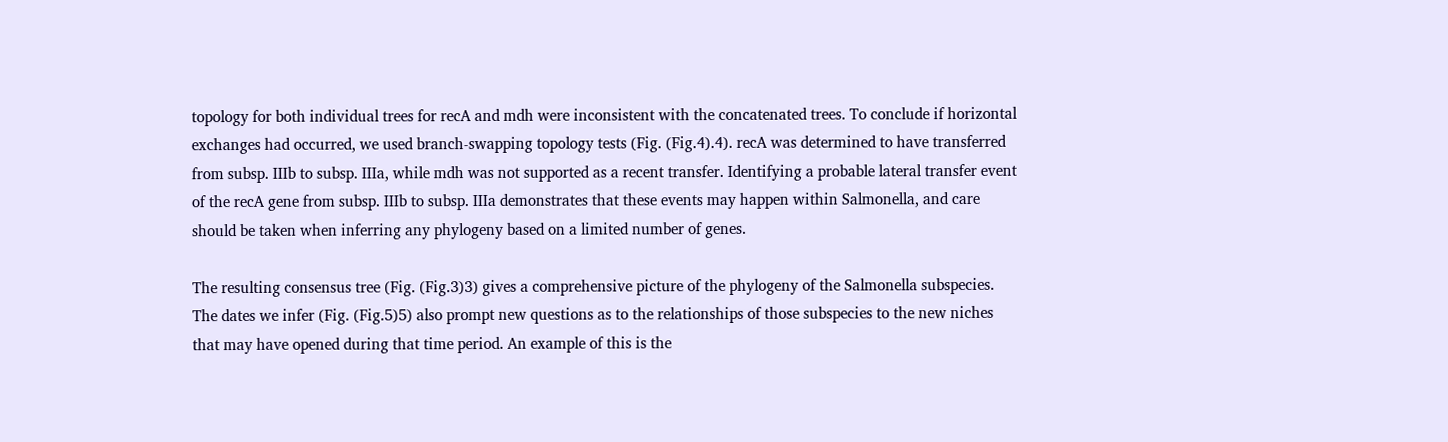topology for both individual trees for recA and mdh were inconsistent with the concatenated trees. To conclude if horizontal exchanges had occurred, we used branch-swapping topology tests (Fig. (Fig.4).4). recA was determined to have transferred from subsp. IIIb to subsp. IIIa, while mdh was not supported as a recent transfer. Identifying a probable lateral transfer event of the recA gene from subsp. IIIb to subsp. IIIa demonstrates that these events may happen within Salmonella, and care should be taken when inferring any phylogeny based on a limited number of genes.

The resulting consensus tree (Fig. (Fig.3)3) gives a comprehensive picture of the phylogeny of the Salmonella subspecies. The dates we infer (Fig. (Fig.5)5) also prompt new questions as to the relationships of those subspecies to the new niches that may have opened during that time period. An example of this is the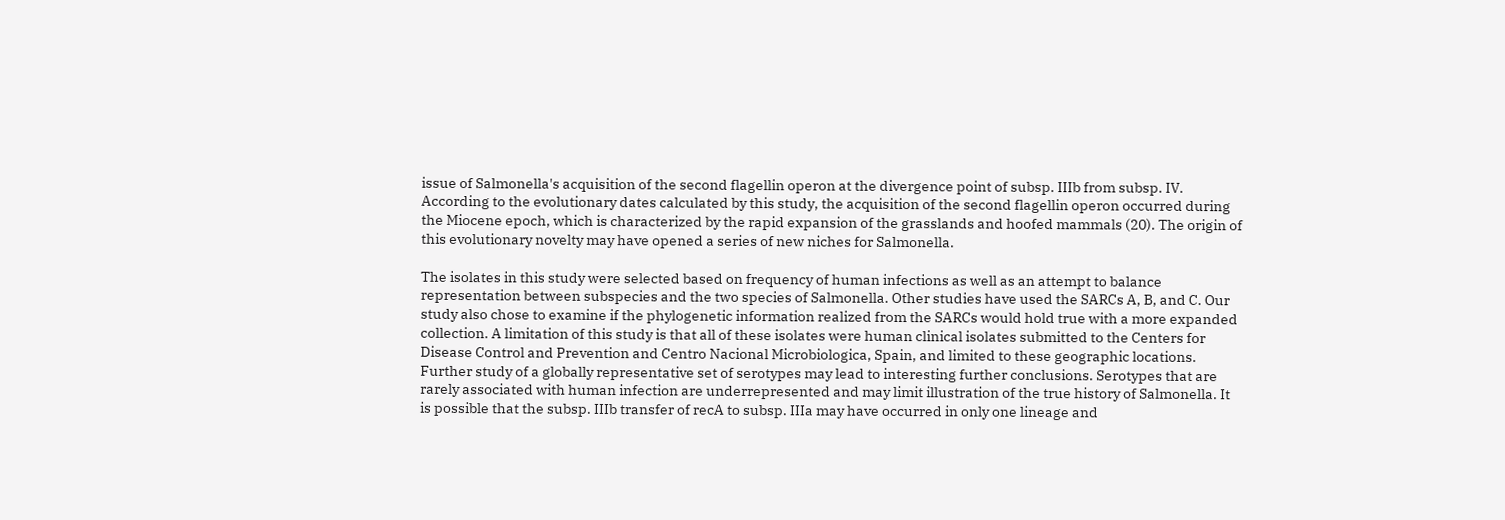issue of Salmonella's acquisition of the second flagellin operon at the divergence point of subsp. IIIb from subsp. IV. According to the evolutionary dates calculated by this study, the acquisition of the second flagellin operon occurred during the Miocene epoch, which is characterized by the rapid expansion of the grasslands and hoofed mammals (20). The origin of this evolutionary novelty may have opened a series of new niches for Salmonella.

The isolates in this study were selected based on frequency of human infections as well as an attempt to balance representation between subspecies and the two species of Salmonella. Other studies have used the SARCs A, B, and C. Our study also chose to examine if the phylogenetic information realized from the SARCs would hold true with a more expanded collection. A limitation of this study is that all of these isolates were human clinical isolates submitted to the Centers for Disease Control and Prevention and Centro Nacional Microbiologica, Spain, and limited to these geographic locations. Further study of a globally representative set of serotypes may lead to interesting further conclusions. Serotypes that are rarely associated with human infection are underrepresented and may limit illustration of the true history of Salmonella. It is possible that the subsp. IIIb transfer of recA to subsp. IIIa may have occurred in only one lineage and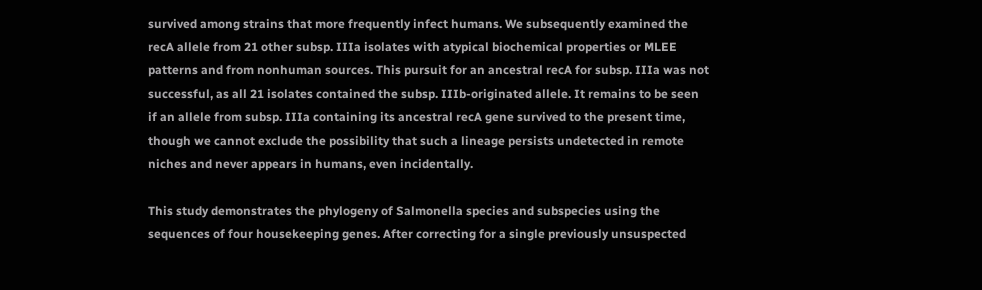survived among strains that more frequently infect humans. We subsequently examined the recA allele from 21 other subsp. IIIa isolates with atypical biochemical properties or MLEE patterns and from nonhuman sources. This pursuit for an ancestral recA for subsp. IIIa was not successful, as all 21 isolates contained the subsp. IIIb-originated allele. It remains to be seen if an allele from subsp. IIIa containing its ancestral recA gene survived to the present time, though we cannot exclude the possibility that such a lineage persists undetected in remote niches and never appears in humans, even incidentally.

This study demonstrates the phylogeny of Salmonella species and subspecies using the sequences of four housekeeping genes. After correcting for a single previously unsuspected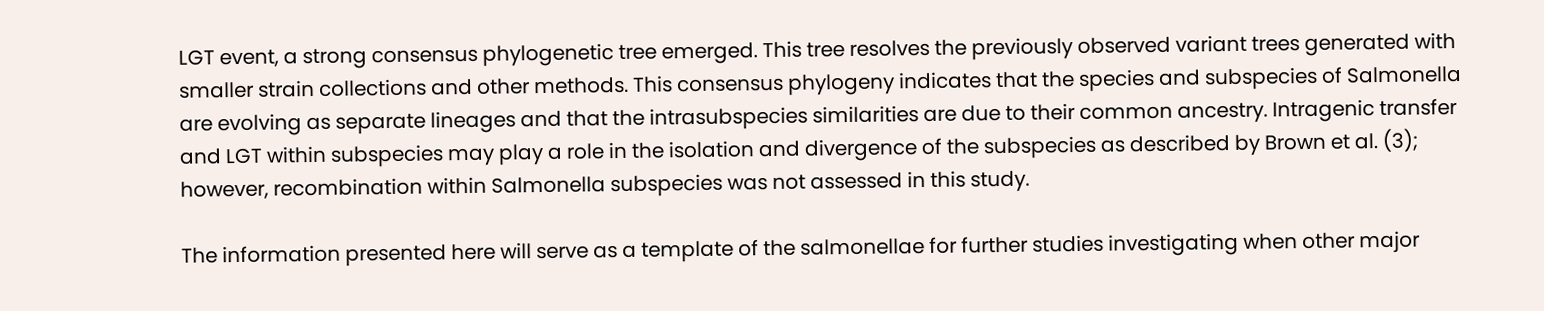LGT event, a strong consensus phylogenetic tree emerged. This tree resolves the previously observed variant trees generated with smaller strain collections and other methods. This consensus phylogeny indicates that the species and subspecies of Salmonella are evolving as separate lineages and that the intrasubspecies similarities are due to their common ancestry. Intragenic transfer and LGT within subspecies may play a role in the isolation and divergence of the subspecies as described by Brown et al. (3); however, recombination within Salmonella subspecies was not assessed in this study.

The information presented here will serve as a template of the salmonellae for further studies investigating when other major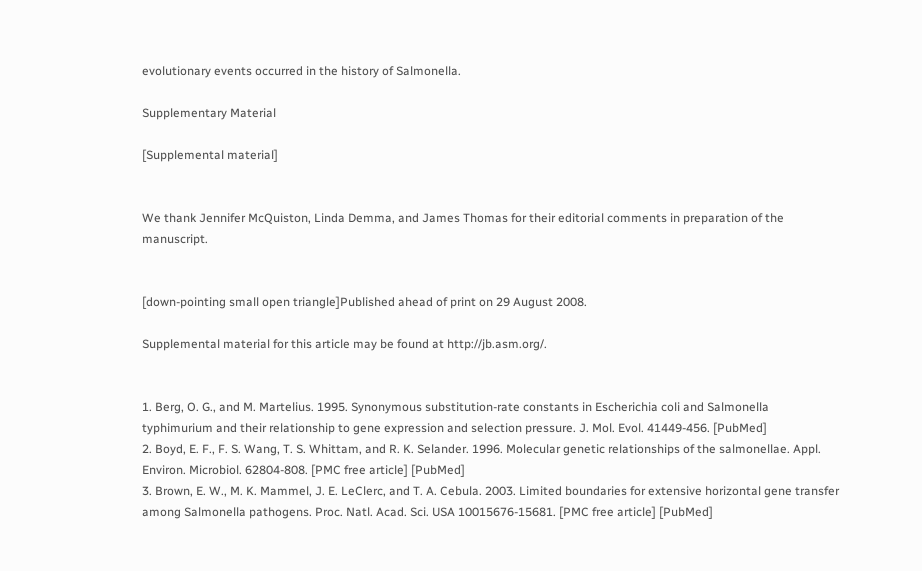evolutionary events occurred in the history of Salmonella.

Supplementary Material

[Supplemental material]


We thank Jennifer McQuiston, Linda Demma, and James Thomas for their editorial comments in preparation of the manuscript.


[down-pointing small open triangle]Published ahead of print on 29 August 2008.

Supplemental material for this article may be found at http://jb.asm.org/.


1. Berg, O. G., and M. Martelius. 1995. Synonymous substitution-rate constants in Escherichia coli and Salmonella typhimurium and their relationship to gene expression and selection pressure. J. Mol. Evol. 41449-456. [PubMed]
2. Boyd, E. F., F. S. Wang, T. S. Whittam, and R. K. Selander. 1996. Molecular genetic relationships of the salmonellae. Appl. Environ. Microbiol. 62804-808. [PMC free article] [PubMed]
3. Brown, E. W., M. K. Mammel, J. E. LeClerc, and T. A. Cebula. 2003. Limited boundaries for extensive horizontal gene transfer among Salmonella pathogens. Proc. Natl. Acad. Sci. USA 10015676-15681. [PMC free article] [PubMed]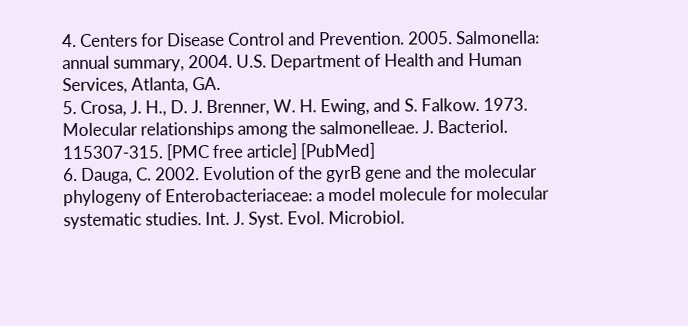4. Centers for Disease Control and Prevention. 2005. Salmonella: annual summary, 2004. U.S. Department of Health and Human Services, Atlanta, GA.
5. Crosa, J. H., D. J. Brenner, W. H. Ewing, and S. Falkow. 1973. Molecular relationships among the salmonelleae. J. Bacteriol. 115307-315. [PMC free article] [PubMed]
6. Dauga, C. 2002. Evolution of the gyrB gene and the molecular phylogeny of Enterobacteriaceae: a model molecule for molecular systematic studies. Int. J. Syst. Evol. Microbiol.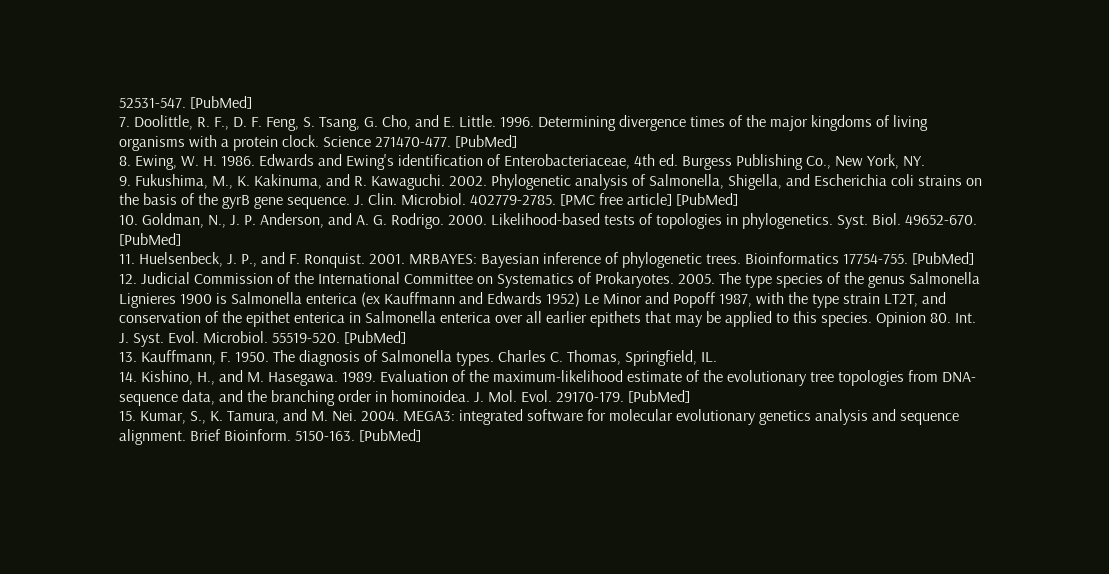52531-547. [PubMed]
7. Doolittle, R. F., D. F. Feng, S. Tsang, G. Cho, and E. Little. 1996. Determining divergence times of the major kingdoms of living organisms with a protein clock. Science 271470-477. [PubMed]
8. Ewing, W. H. 1986. Edwards and Ewing's identification of Enterobacteriaceae, 4th ed. Burgess Publishing Co., New York, NY.
9. Fukushima, M., K. Kakinuma, and R. Kawaguchi. 2002. Phylogenetic analysis of Salmonella, Shigella, and Escherichia coli strains on the basis of the gyrB gene sequence. J. Clin. Microbiol. 402779-2785. [PMC free article] [PubMed]
10. Goldman, N., J. P. Anderson, and A. G. Rodrigo. 2000. Likelihood-based tests of topologies in phylogenetics. Syst. Biol. 49652-670. [PubMed]
11. Huelsenbeck, J. P., and F. Ronquist. 2001. MRBAYES: Bayesian inference of phylogenetic trees. Bioinformatics 17754-755. [PubMed]
12. Judicial Commission of the International Committee on Systematics of Prokaryotes. 2005. The type species of the genus Salmonella Lignieres 1900 is Salmonella enterica (ex Kauffmann and Edwards 1952) Le Minor and Popoff 1987, with the type strain LT2T, and conservation of the epithet enterica in Salmonella enterica over all earlier epithets that may be applied to this species. Opinion 80. Int. J. Syst. Evol. Microbiol. 55519-520. [PubMed]
13. Kauffmann, F. 1950. The diagnosis of Salmonella types. Charles C. Thomas, Springfield, IL.
14. Kishino, H., and M. Hasegawa. 1989. Evaluation of the maximum-likelihood estimate of the evolutionary tree topologies from DNA-sequence data, and the branching order in hominoidea. J. Mol. Evol. 29170-179. [PubMed]
15. Kumar, S., K. Tamura, and M. Nei. 2004. MEGA3: integrated software for molecular evolutionary genetics analysis and sequence alignment. Brief Bioinform. 5150-163. [PubMed]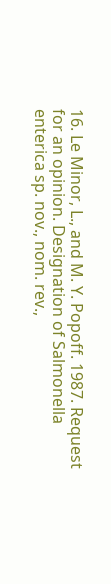16. Le Minor, L., and M. Y. Popoff. 1987. Request for an opinion. Designation of Salmonella enterica sp. nov., nom. rev.,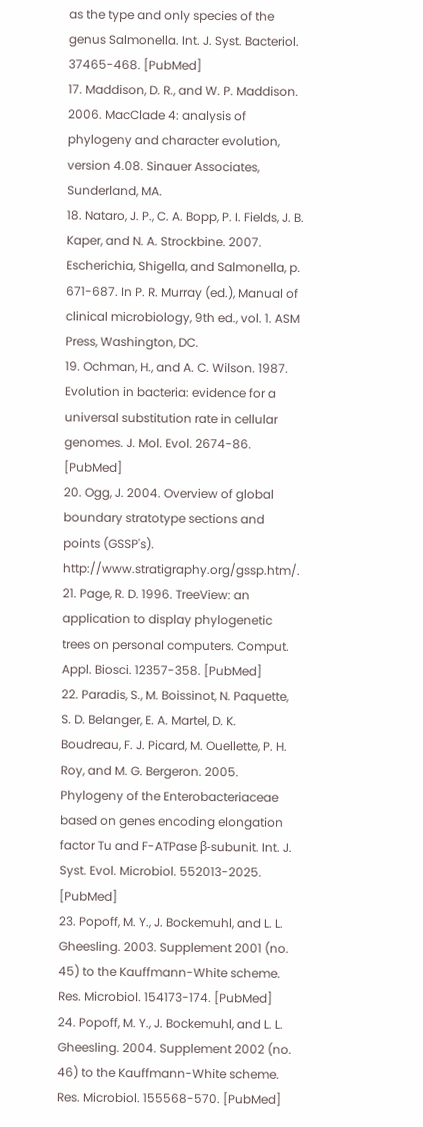as the type and only species of the genus Salmonella. Int. J. Syst. Bacteriol. 37465-468. [PubMed]
17. Maddison, D. R., and W. P. Maddison. 2006. MacClade 4: analysis of phylogeny and character evolution, version 4.08. Sinauer Associates, Sunderland, MA.
18. Nataro, J. P., C. A. Bopp, P. I. Fields, J. B. Kaper, and N. A. Strockbine. 2007. Escherichia, Shigella, and Salmonella, p. 671-687. In P. R. Murray (ed.), Manual of clinical microbiology, 9th ed., vol. 1. ASM Press, Washington, DC.
19. Ochman, H., and A. C. Wilson. 1987. Evolution in bacteria: evidence for a universal substitution rate in cellular genomes. J. Mol. Evol. 2674-86. [PubMed]
20. Ogg, J. 2004. Overview of global boundary stratotype sections and points (GSSP's). http://www.stratigraphy.org/gssp.htm/.
21. Page, R. D. 1996. TreeView: an application to display phylogenetic trees on personal computers. Comput. Appl. Biosci. 12357-358. [PubMed]
22. Paradis, S., M. Boissinot, N. Paquette, S. D. Belanger, E. A. Martel, D. K. Boudreau, F. J. Picard, M. Ouellette, P. H. Roy, and M. G. Bergeron. 2005. Phylogeny of the Enterobacteriaceae based on genes encoding elongation factor Tu and F-ATPase β-subunit. Int. J. Syst. Evol. Microbiol. 552013-2025. [PubMed]
23. Popoff, M. Y., J. Bockemuhl, and L. L. Gheesling. 2003. Supplement 2001 (no. 45) to the Kauffmann-White scheme. Res. Microbiol. 154173-174. [PubMed]
24. Popoff, M. Y., J. Bockemuhl, and L. L. Gheesling. 2004. Supplement 2002 (no. 46) to the Kauffmann-White scheme. Res. Microbiol. 155568-570. [PubMed]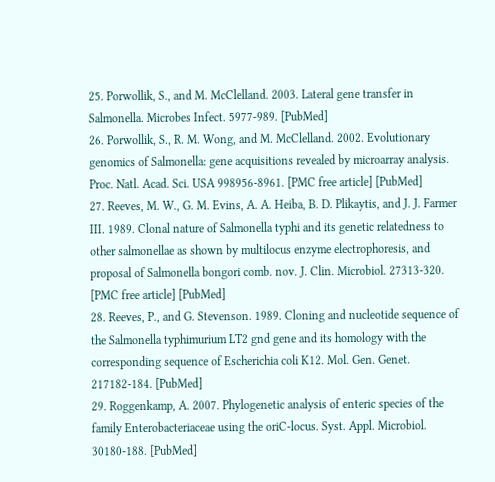25. Porwollik, S., and M. McClelland. 2003. Lateral gene transfer in Salmonella. Microbes Infect. 5977-989. [PubMed]
26. Porwollik, S., R. M. Wong, and M. McClelland. 2002. Evolutionary genomics of Salmonella: gene acquisitions revealed by microarray analysis. Proc. Natl. Acad. Sci. USA 998956-8961. [PMC free article] [PubMed]
27. Reeves, M. W., G. M. Evins, A. A. Heiba, B. D. Plikaytis, and J. J. Farmer III. 1989. Clonal nature of Salmonella typhi and its genetic relatedness to other salmonellae as shown by multilocus enzyme electrophoresis, and proposal of Salmonella bongori comb. nov. J. Clin. Microbiol. 27313-320. [PMC free article] [PubMed]
28. Reeves, P., and G. Stevenson. 1989. Cloning and nucleotide sequence of the Salmonella typhimurium LT2 gnd gene and its homology with the corresponding sequence of Escherichia coli K12. Mol. Gen. Genet. 217182-184. [PubMed]
29. Roggenkamp, A. 2007. Phylogenetic analysis of enteric species of the family Enterobacteriaceae using the oriC-locus. Syst. Appl. Microbiol. 30180-188. [PubMed]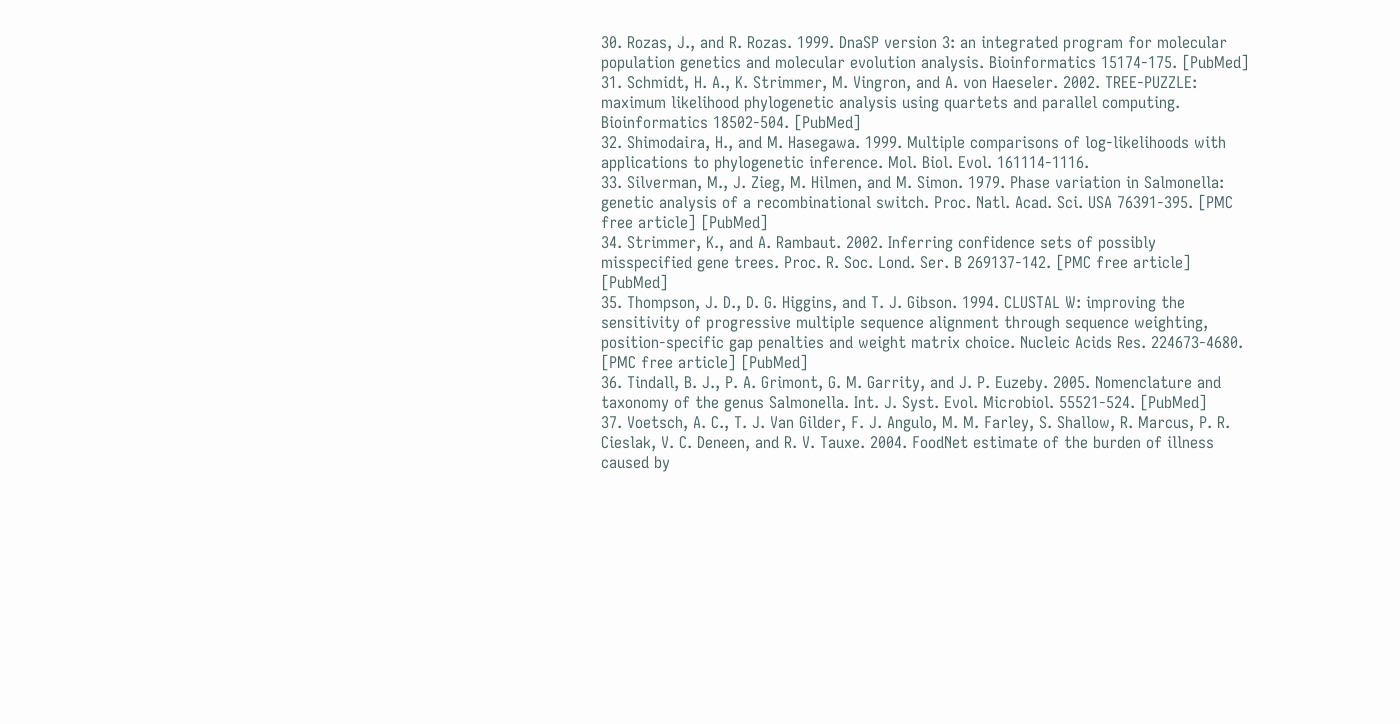30. Rozas, J., and R. Rozas. 1999. DnaSP version 3: an integrated program for molecular population genetics and molecular evolution analysis. Bioinformatics 15174-175. [PubMed]
31. Schmidt, H. A., K. Strimmer, M. Vingron, and A. von Haeseler. 2002. TREE-PUZZLE: maximum likelihood phylogenetic analysis using quartets and parallel computing. Bioinformatics 18502-504. [PubMed]
32. Shimodaira, H., and M. Hasegawa. 1999. Multiple comparisons of log-likelihoods with applications to phylogenetic inference. Mol. Biol. Evol. 161114-1116.
33. Silverman, M., J. Zieg, M. Hilmen, and M. Simon. 1979. Phase variation in Salmonella: genetic analysis of a recombinational switch. Proc. Natl. Acad. Sci. USA 76391-395. [PMC free article] [PubMed]
34. Strimmer, K., and A. Rambaut. 2002. Inferring confidence sets of possibly misspecified gene trees. Proc. R. Soc. Lond. Ser. B 269137-142. [PMC free article] [PubMed]
35. Thompson, J. D., D. G. Higgins, and T. J. Gibson. 1994. CLUSTAL W: improving the sensitivity of progressive multiple sequence alignment through sequence weighting, position-specific gap penalties and weight matrix choice. Nucleic Acids Res. 224673-4680. [PMC free article] [PubMed]
36. Tindall, B. J., P. A. Grimont, G. M. Garrity, and J. P. Euzeby. 2005. Nomenclature and taxonomy of the genus Salmonella. Int. J. Syst. Evol. Microbiol. 55521-524. [PubMed]
37. Voetsch, A. C., T. J. Van Gilder, F. J. Angulo, M. M. Farley, S. Shallow, R. Marcus, P. R. Cieslak, V. C. Deneen, and R. V. Tauxe. 2004. FoodNet estimate of the burden of illness caused by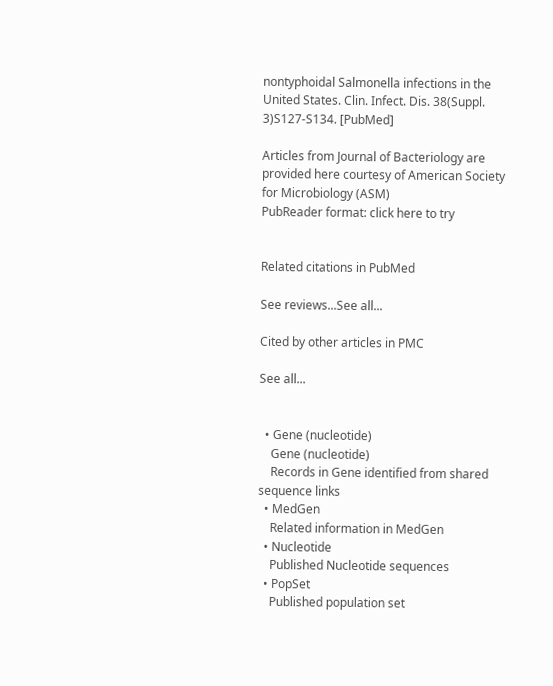nontyphoidal Salmonella infections in the United States. Clin. Infect. Dis. 38(Suppl. 3)S127-S134. [PubMed]

Articles from Journal of Bacteriology are provided here courtesy of American Society for Microbiology (ASM)
PubReader format: click here to try


Related citations in PubMed

See reviews...See all...

Cited by other articles in PMC

See all...


  • Gene (nucleotide)
    Gene (nucleotide)
    Records in Gene identified from shared sequence links
  • MedGen
    Related information in MedGen
  • Nucleotide
    Published Nucleotide sequences
  • PopSet
    Published population set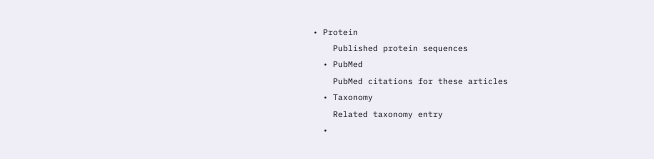• Protein
    Published protein sequences
  • PubMed
    PubMed citations for these articles
  • Taxonomy
    Related taxonomy entry
  •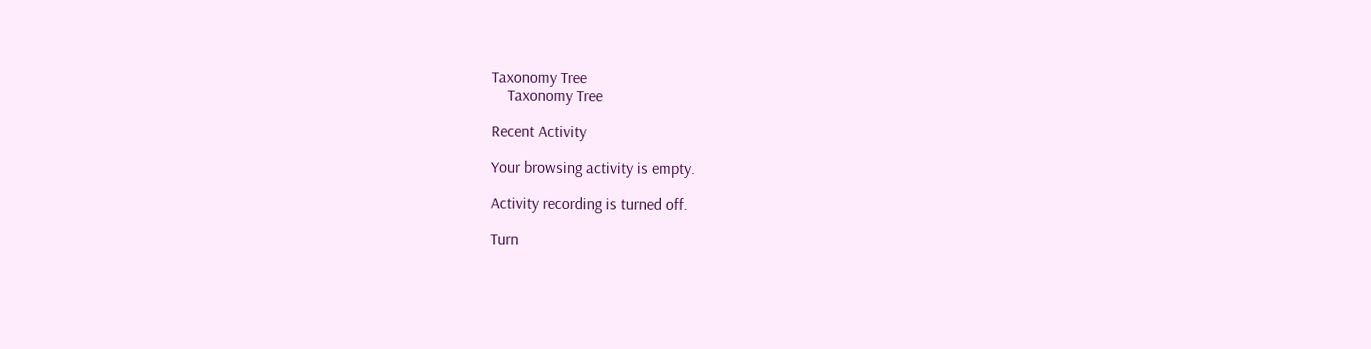Taxonomy Tree
    Taxonomy Tree

Recent Activity

Your browsing activity is empty.

Activity recording is turned off.

Turn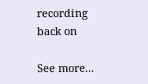recording back on

See more...